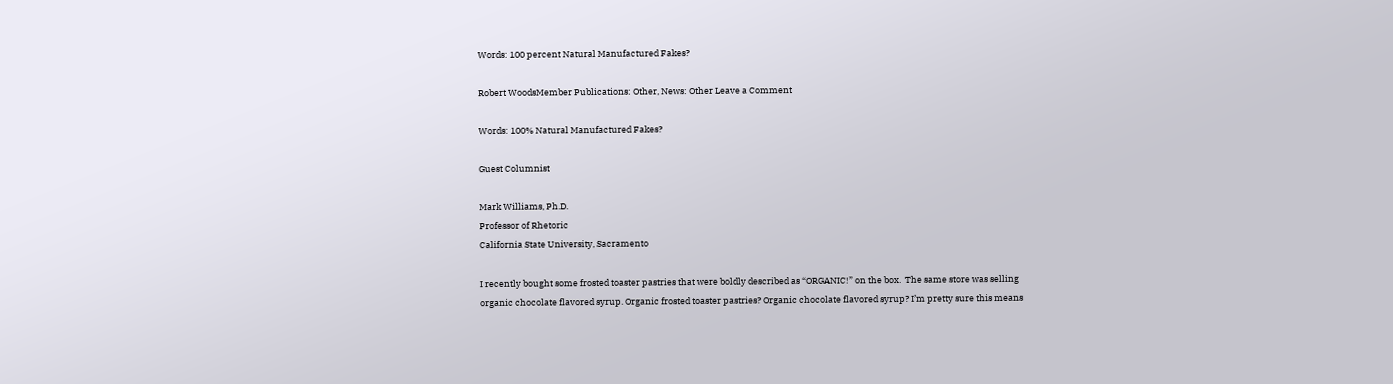Words: 100 percent Natural Manufactured Fakes?

Robert WoodsMember Publications: Other, News: Other Leave a Comment

Words: 100% Natural Manufactured Fakes?

Guest Columnist

Mark Williams, Ph.D.
Professor of Rhetoric
California State University, Sacramento

I recently bought some frosted toaster pastries that were boldly described as “ORGANIC!” on the box.  The same store was selling organic chocolate flavored syrup. Organic frosted toaster pastries? Organic chocolate flavored syrup? I’m pretty sure this means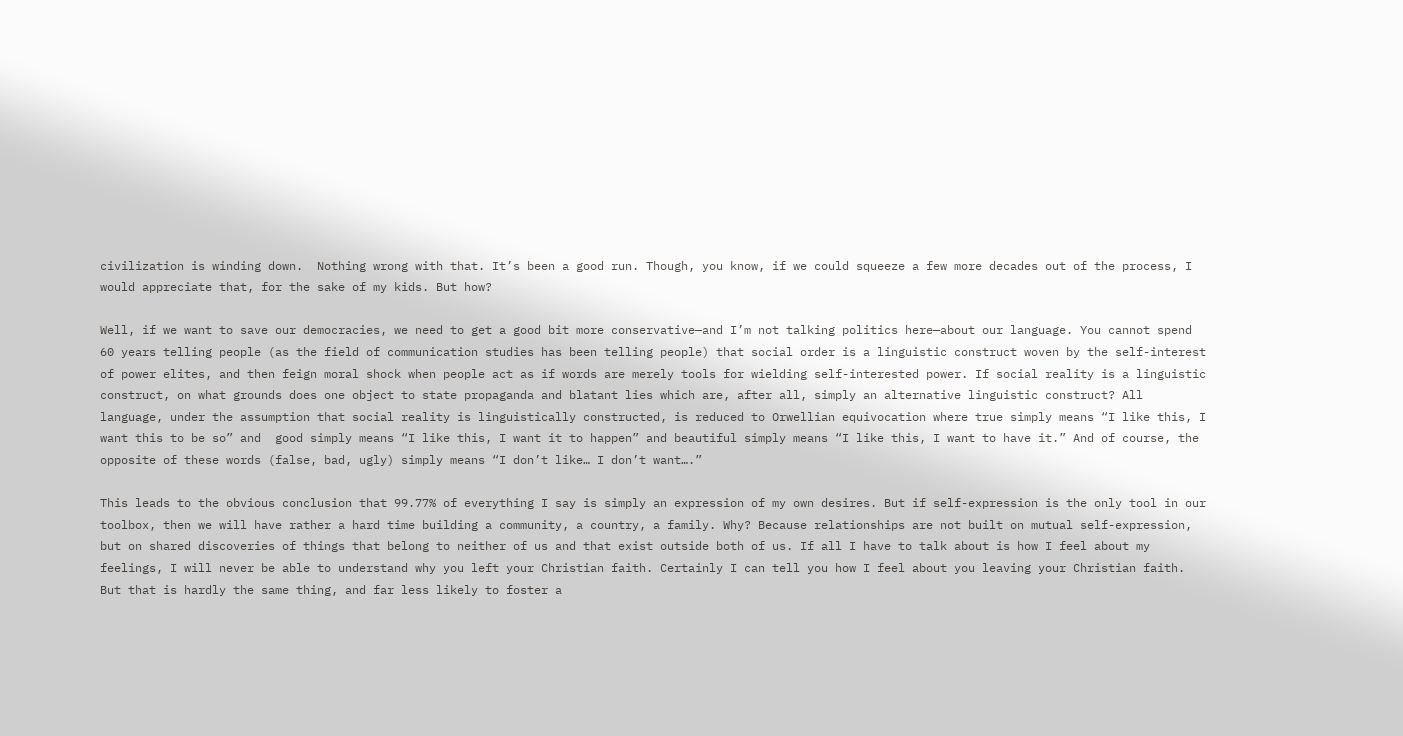civilization is winding down.  Nothing wrong with that. It’s been a good run. Though, you know, if we could squeeze a few more decades out of the process, I would appreciate that, for the sake of my kids. But how?

Well, if we want to save our democracies, we need to get a good bit more conservative—and I’m not talking politics here—about our language. You cannot spend 60 years telling people (as the field of communication studies has been telling people) that social order is a linguistic construct woven by the self-interest of power elites, and then feign moral shock when people act as if words are merely tools for wielding self-interested power. If social reality is a linguistic construct, on what grounds does one object to state propaganda and blatant lies which are, after all, simply an alternative linguistic construct? All language, under the assumption that social reality is linguistically constructed, is reduced to Orwellian equivocation where true simply means “I like this, I want this to be so” and  good simply means “I like this, I want it to happen” and beautiful simply means “I like this, I want to have it.” And of course, the opposite of these words (false, bad, ugly) simply means “I don’t like… I don’t want….”

This leads to the obvious conclusion that 99.77% of everything I say is simply an expression of my own desires. But if self-expression is the only tool in our toolbox, then we will have rather a hard time building a community, a country, a family. Why? Because relationships are not built on mutual self-expression, but on shared discoveries of things that belong to neither of us and that exist outside both of us. If all I have to talk about is how I feel about my feelings, I will never be able to understand why you left your Christian faith. Certainly I can tell you how I feel about you leaving your Christian faith. But that is hardly the same thing, and far less likely to foster a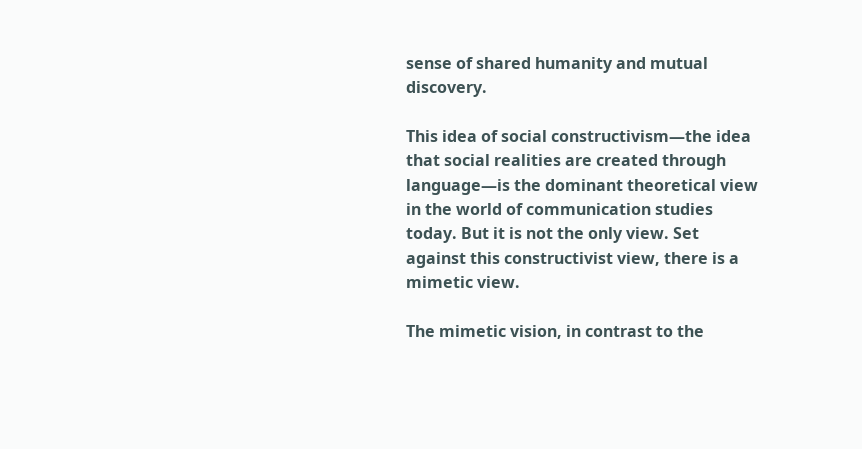sense of shared humanity and mutual discovery.

This idea of social constructivism—the idea that social realities are created through language—is the dominant theoretical view in the world of communication studies today. But it is not the only view. Set against this constructivist view, there is a mimetic view.

The mimetic vision, in contrast to the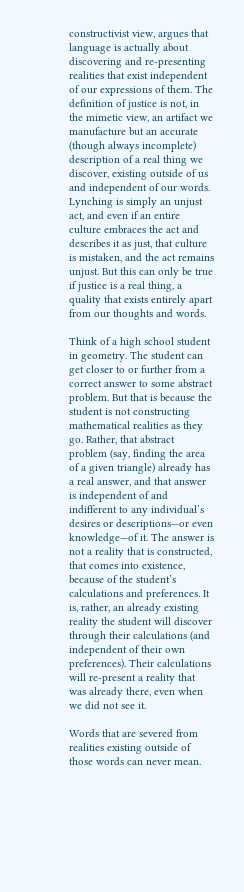constructivist view, argues that language is actually about discovering and re-presenting realities that exist independent of our expressions of them. The definition of justice is not, in the mimetic view, an artifact we manufacture but an accurate (though always incomplete) description of a real thing we discover, existing outside of us and independent of our words. Lynching is simply an unjust act, and even if an entire culture embraces the act and describes it as just, that culture is mistaken, and the act remains unjust. But this can only be true if justice is a real thing, a quality that exists entirely apart from our thoughts and words.

Think of a high school student in geometry. The student can get closer to or further from a correct answer to some abstract problem. But that is because the student is not constructing mathematical realities as they go. Rather, that abstract problem (say, finding the area of a given triangle) already has a real answer, and that answer is independent of and indifferent to any individual’s desires or descriptions—or even knowledge—of it. The answer is not a reality that is constructed, that comes into existence, because of the student’s calculations and preferences. It is, rather, an already existing reality the student will discover through their calculations (and independent of their own preferences). Their calculations will re-present a reality that was already there, even when we did not see it.

Words that are severed from realities existing outside of those words can never mean.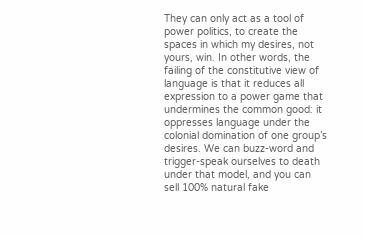They can only act as a tool of power politics, to create the spaces in which my desires, not yours, win. In other words, the failing of the constitutive view of language is that it reduces all expression to a power game that undermines the common good: it oppresses language under the colonial domination of one group’s desires. We can buzz-word and trigger-speak ourselves to death under that model, and you can sell 100% natural fake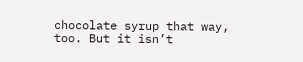chocolate syrup that way, too. But it isn’t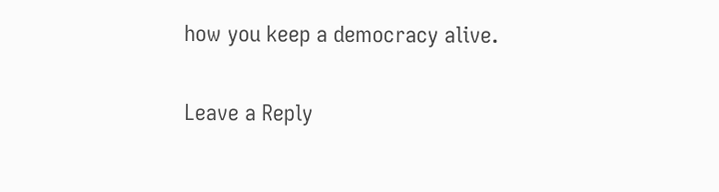how you keep a democracy alive.

Leave a Reply